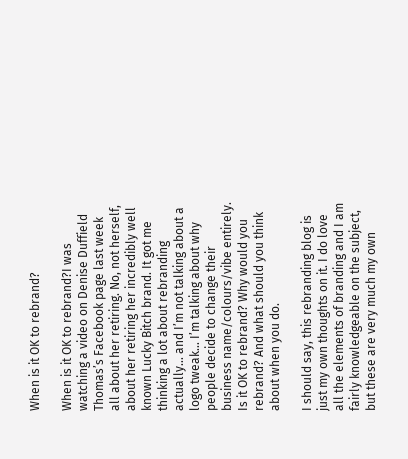When is it OK to rebrand?

When is it OK to rebrand?I was watching a video on Denise Duffield Thomas’s Facebook page last week all about her retiring. No, not herself, about her retiring her incredibly well known Lucky Bitch brand. It got me thinking a lot about rebranding actually… and I’m not talking about a logo tweak… I’m talking about why people decide to change their business name/colours/vibe entirely. Is it OK to rebrand? Why would you rebrand? And what should you think about when you do.

I should say, this rebranding blog is just my own thoughts on it. I do love all the elements of branding and I am fairly knowledgeable on the subject, but these are very much my own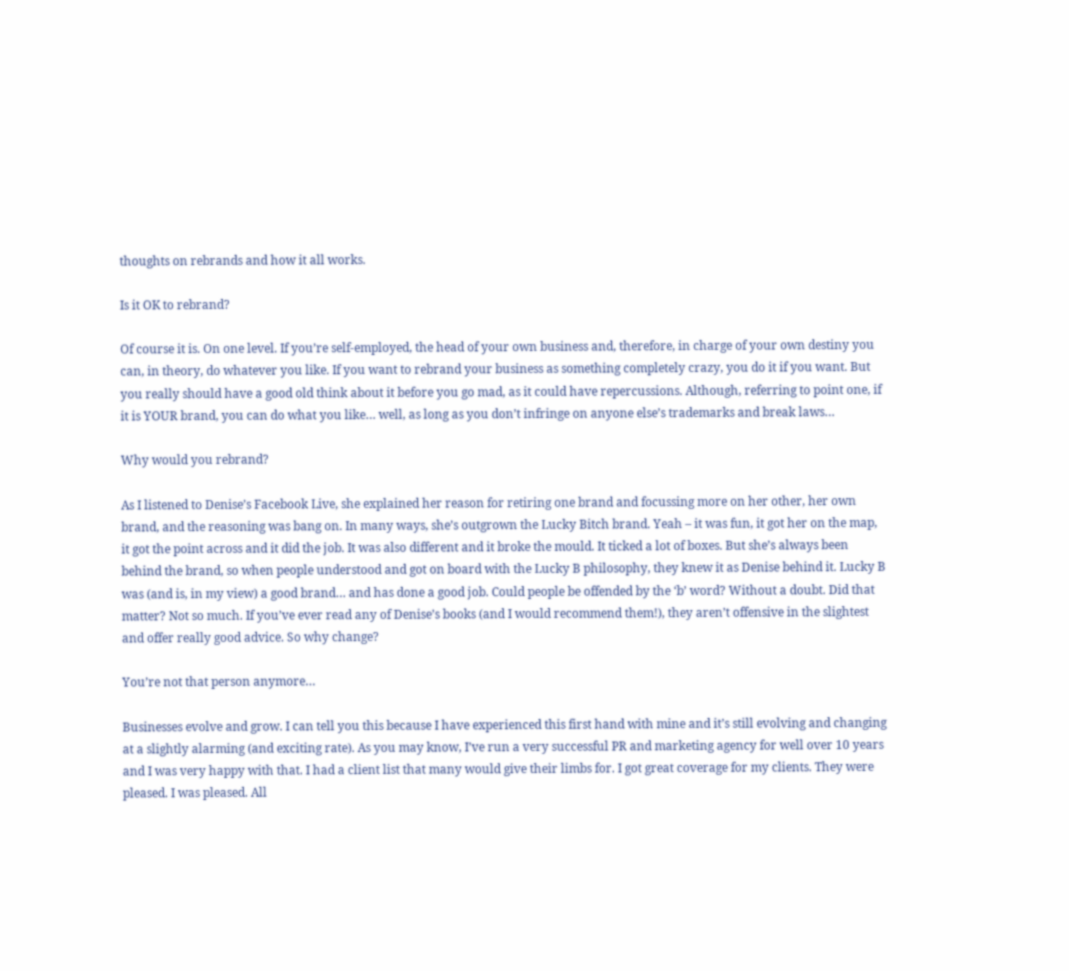thoughts on rebrands and how it all works.

Is it OK to rebrand?

Of course it is. On one level. If you’re self-employed, the head of your own business and, therefore, in charge of your own destiny you can, in theory, do whatever you like. If you want to rebrand your business as something completely crazy, you do it if you want. But you really should have a good old think about it before you go mad, as it could have repercussions. Although, referring to point one, if it is YOUR brand, you can do what you like… well, as long as you don’t infringe on anyone else’s trademarks and break laws…

Why would you rebrand?

As I listened to Denise’s Facebook Live, she explained her reason for retiring one brand and focussing more on her other, her own brand, and the reasoning was bang on. In many ways, she’s outgrown the Lucky Bitch brand. Yeah – it was fun, it got her on the map, it got the point across and it did the job. It was also different and it broke the mould. It ticked a lot of boxes. But she’s always been behind the brand, so when people understood and got on board with the Lucky B philosophy, they knew it as Denise behind it. Lucky B was (and is, in my view) a good brand… and has done a good job. Could people be offended by the ‘b’ word? Without a doubt. Did that matter? Not so much. If you’ve ever read any of Denise’s books (and I would recommend them!), they aren’t offensive in the slightest and offer really good advice. So why change?

You’re not that person anymore…

Businesses evolve and grow. I can tell you this because I have experienced this first hand with mine and it’s still evolving and changing at a slightly alarming (and exciting rate). As you may know, I’ve run a very successful PR and marketing agency for well over 10 years and I was very happy with that. I had a client list that many would give their limbs for. I got great coverage for my clients. They were pleased. I was pleased. All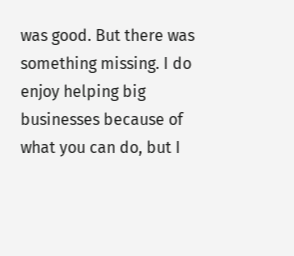was good. But there was something missing. I do enjoy helping big businesses because of what you can do, but I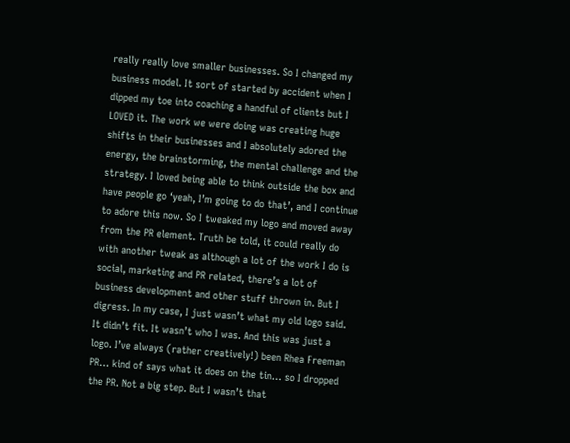really really love smaller businesses. So I changed my business model. It sort of started by accident when I dipped my toe into coaching a handful of clients but I LOVED it. The work we were doing was creating huge shifts in their businesses and I absolutely adored the energy, the brainstorming, the mental challenge and the strategy. I loved being able to think outside the box and have people go ‘yeah, I’m going to do that’, and I continue to adore this now. So I tweaked my logo and moved away from the PR element. Truth be told, it could really do with another tweak as although a lot of the work I do is social, marketing and PR related, there’s a lot of business development and other stuff thrown in. But I digress. In my case, I just wasn’t what my old logo said. It didn’t fit. It wasn’t who I was. And this was just a logo. I’ve always (rather creatively!) been Rhea Freeman PR… kind of says what it does on the tin… so I dropped the PR. Not a big step. But I wasn’t that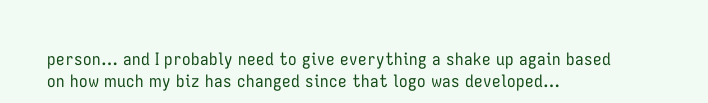person… and I probably need to give everything a shake up again based on how much my biz has changed since that logo was developed…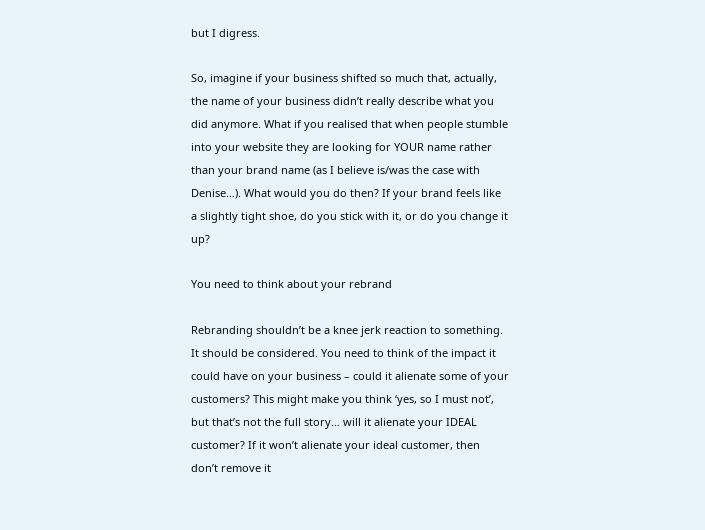but I digress.

So, imagine if your business shifted so much that, actually, the name of your business didn’t really describe what you did anymore. What if you realised that when people stumble into your website they are looking for YOUR name rather than your brand name (as I believe is/was the case with Denise…). What would you do then? If your brand feels like a slightly tight shoe, do you stick with it, or do you change it up?

You need to think about your rebrand

Rebranding shouldn’t be a knee jerk reaction to something. It should be considered. You need to think of the impact it could have on your business – could it alienate some of your customers? This might make you think ‘yes, so I must not’, but that’s not the full story… will it alienate your IDEAL customer? If it won’t alienate your ideal customer, then don’t remove it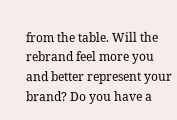from the table. Will the rebrand feel more you and better represent your brand? Do you have a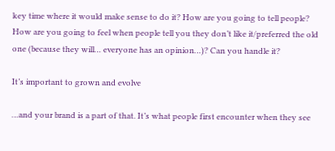key time where it would make sense to do it? How are you going to tell people? How are you going to feel when people tell you they don’t like it/preferred the old one (because they will… everyone has an opinion…)? Can you handle it?

It’s important to grown and evolve

…and your brand is a part of that. It’s what people first encounter when they see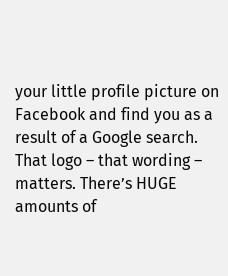your little profile picture on Facebook and find you as a result of a Google search. That logo – that wording – matters. There’s HUGE amounts of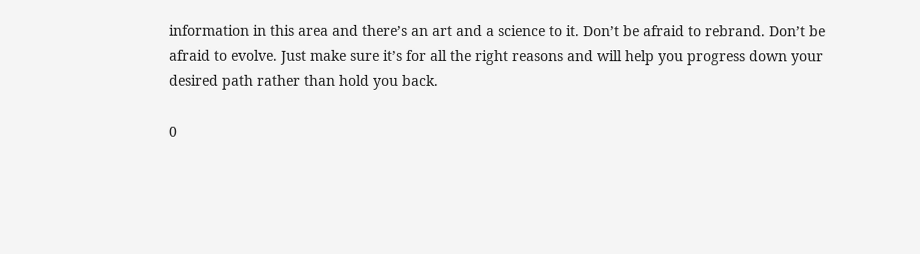information in this area and there’s an art and a science to it. Don’t be afraid to rebrand. Don’t be afraid to evolve. Just make sure it’s for all the right reasons and will help you progress down your desired path rather than hold you back.

0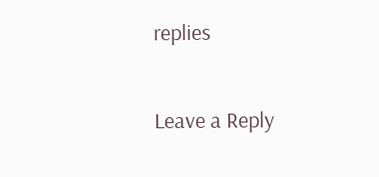replies

Leave a Reply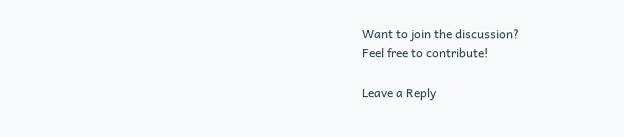Want to join the discussion?
Feel free to contribute!

Leave a Reply